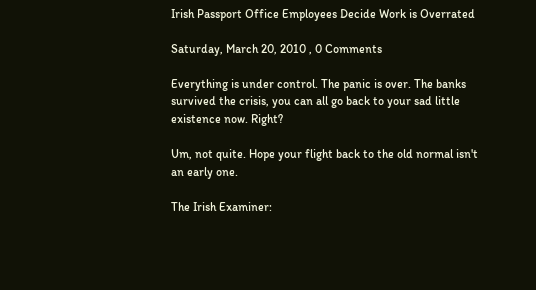Irish Passport Office Employees Decide Work is Overrated

Saturday, March 20, 2010 , 0 Comments

Everything is under control. The panic is over. The banks survived the crisis, you can all go back to your sad little existence now. Right?

Um, not quite. Hope your flight back to the old normal isn't an early one.

The Irish Examiner: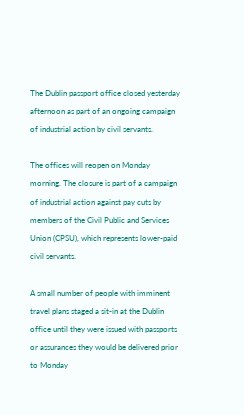The Dublin passport office closed yesterday afternoon as part of an ongoing campaign of industrial action by civil servants.

The offices will reopen on Monday morning. The closure is part of a campaign of industrial action against pay cuts by members of the Civil Public and Services Union (CPSU), which represents lower-paid civil servants.

A small number of people with imminent travel plans staged a sit-in at the Dublin office until they were issued with passports or assurances they would be delivered prior to Monday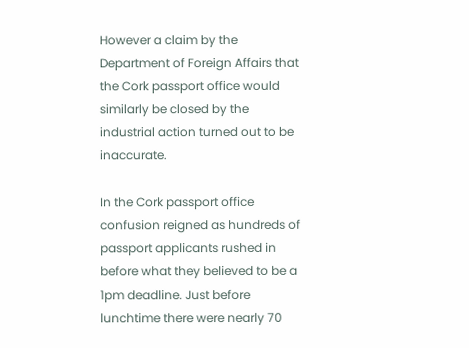However a claim by the Department of Foreign Affairs that the Cork passport office would similarly be closed by the industrial action turned out to be inaccurate.

In the Cork passport office confusion reigned as hundreds of passport applicants rushed in before what they believed to be a 1pm deadline. Just before lunchtime there were nearly 70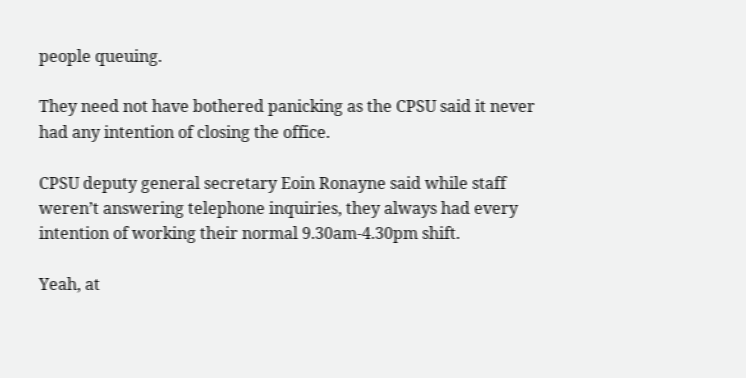people queuing.

They need not have bothered panicking as the CPSU said it never had any intention of closing the office.

CPSU deputy general secretary Eoin Ronayne said while staff weren’t answering telephone inquiries, they always had every intention of working their normal 9.30am-4.30pm shift.

Yeah, at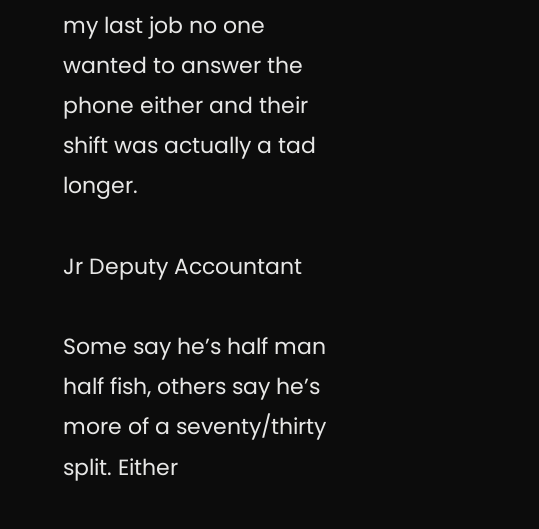my last job no one wanted to answer the phone either and their shift was actually a tad longer.

Jr Deputy Accountant

Some say he’s half man half fish, others say he’s more of a seventy/thirty split. Either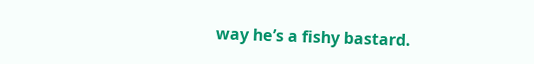way he’s a fishy bastard.